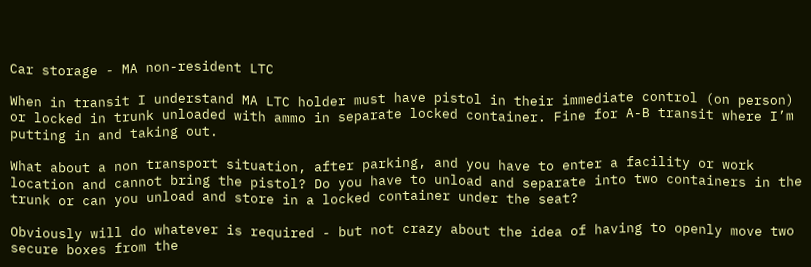Car storage - MA non-resident LTC

When in transit I understand MA LTC holder must have pistol in their immediate control (on person) or locked in trunk unloaded with ammo in separate locked container. Fine for A-B transit where I’m putting in and taking out.

What about a non transport situation, after parking, and you have to enter a facility or work location and cannot bring the pistol? Do you have to unload and separate into two containers in the trunk or can you unload and store in a locked container under the seat?

Obviously will do whatever is required - but not crazy about the idea of having to openly move two secure boxes from the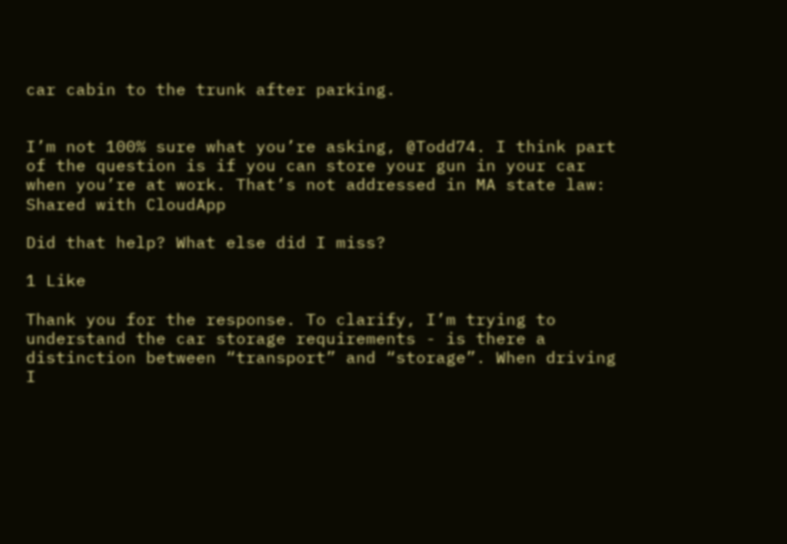car cabin to the trunk after parking.


I’m not 100% sure what you’re asking, @Todd74. I think part of the question is if you can store your gun in your car when you’re at work. That’s not addressed in MA state law:
Shared with CloudApp

Did that help? What else did I miss?

1 Like

Thank you for the response. To clarify, I’m trying to understand the car storage requirements - is there a distinction between “transport” and “storage”. When driving I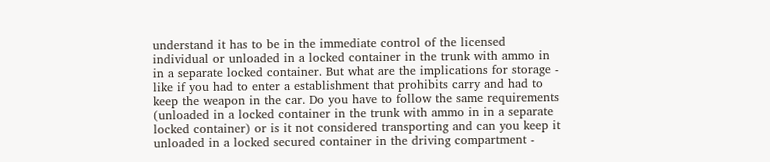understand it has to be in the immediate control of the licensed individual or unloaded in a locked container in the trunk with ammo in in a separate locked container. But what are the implications for storage - like if you had to enter a establishment that prohibits carry and had to keep the weapon in the car. Do you have to follow the same requirements (unloaded in a locked container in the trunk with ammo in in a separate locked container) or is it not considered transporting and can you keep it unloaded in a locked secured container in the driving compartment -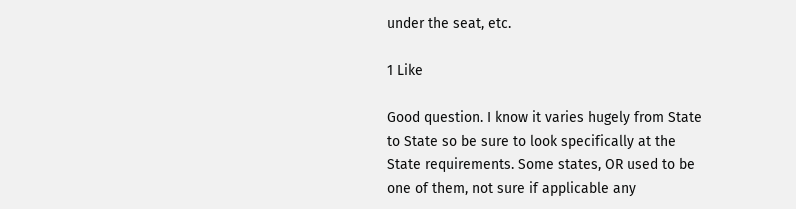under the seat, etc.

1 Like

Good question. I know it varies hugely from State to State so be sure to look specifically at the State requirements. Some states, OR used to be one of them, not sure if applicable any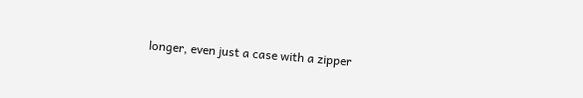longer, even just a case with a zipper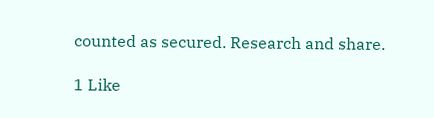counted as secured. Research and share.

1 Like